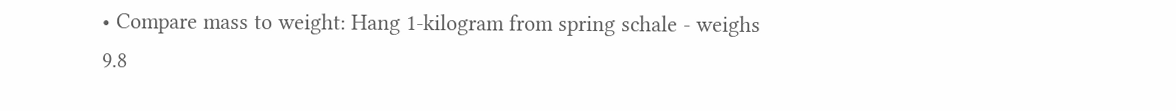• Compare mass to weight: Hang 1-kilogram from spring schale - weighs 9.8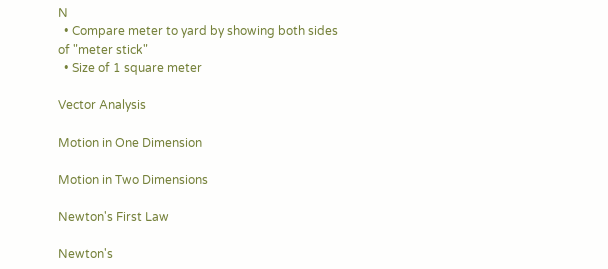N
  • Compare meter to yard by showing both sides of "meter stick"
  • Size of 1 square meter

Vector Analysis

Motion in One Dimension

Motion in Two Dimensions

Newton's First Law

Newton's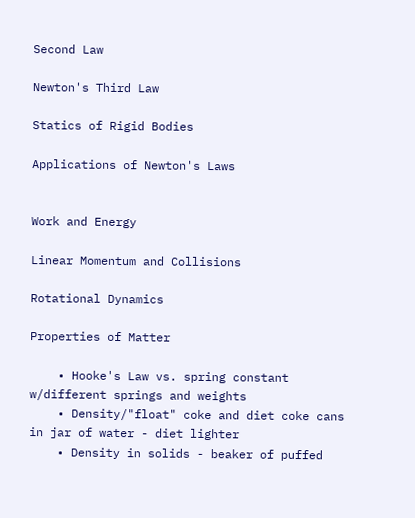Second Law

Newton's Third Law

Statics of Rigid Bodies

Applications of Newton's Laws


Work and Energy

Linear Momentum and Collisions

Rotational Dynamics

Properties of Matter

    • Hooke's Law vs. spring constant w/different springs and weights
    • Density/"float" coke and diet coke cans in jar of water - diet lighter
    • Density in solids - beaker of puffed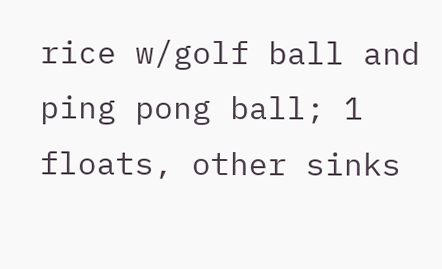rice w/golf ball and ping pong ball; 1 floats, other sinks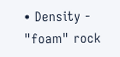• Density - "foam" rock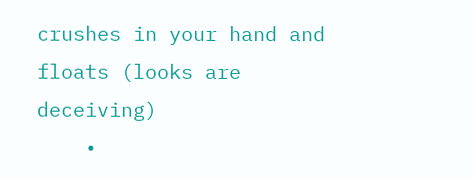crushes in your hand and floats (looks are deceiving)
    •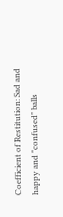Coefficient of Restitution: Sad and happy and "confused" balls